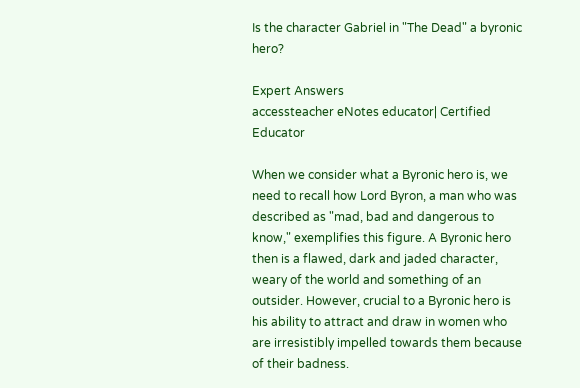Is the character Gabriel in "The Dead" a byronic hero?

Expert Answers
accessteacher eNotes educator| Certified Educator

When we consider what a Byronic hero is, we need to recall how Lord Byron, a man who was described as "mad, bad and dangerous to know," exemplifies this figure. A Byronic hero then is a flawed, dark and jaded character, weary of the world and something of an outsider. However, crucial to a Byronic hero is his ability to attract and draw in women who are irresistibly impelled towards them because of their badness.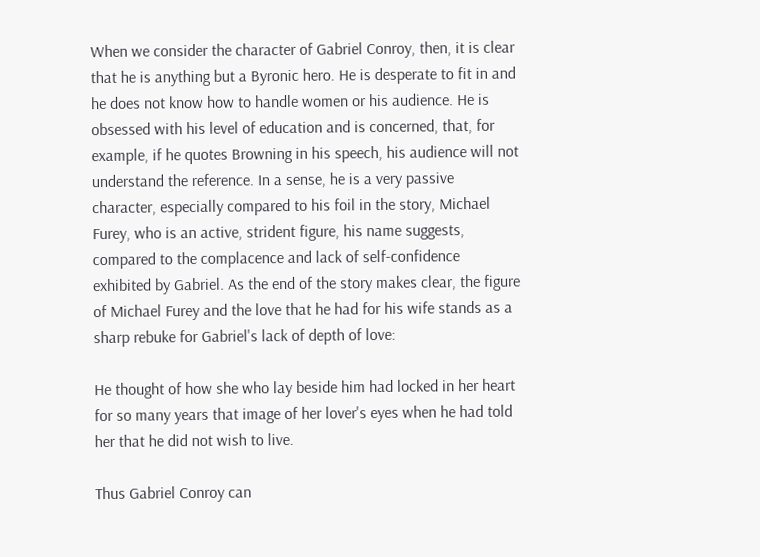When we consider the character of Gabriel Conroy, then, it is clear that he is anything but a Byronic hero. He is desperate to fit in and he does not know how to handle women or his audience. He is obsessed with his level of education and is concerned, that, for example, if he quotes Browning in his speech, his audience will not understand the reference. In a sense, he is a very passive character, especially compared to his foil in the story, Michael Furey, who is an active, strident figure, his name suggests, compared to the complacence and lack of self-confidence exhibited by Gabriel. As the end of the story makes clear, the figure of Michael Furey and the love that he had for his wife stands as a sharp rebuke for Gabriel's lack of depth of love:

He thought of how she who lay beside him had locked in her heart for so many years that image of her lover's eyes when he had told her that he did not wish to live.

Thus Gabriel Conroy can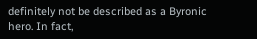definitely not be described as a Byronic hero. In fact,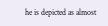he is depicted as almost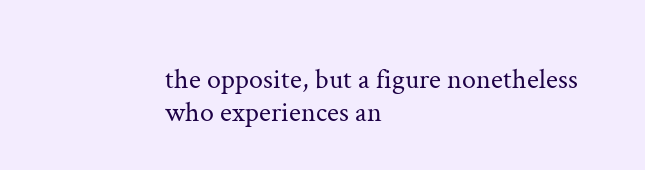the opposite, but a figure nonetheless who experiences an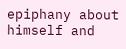epiphany about himself and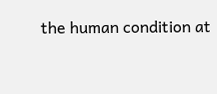the human condition at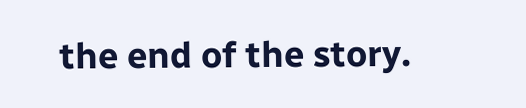the end of the story.